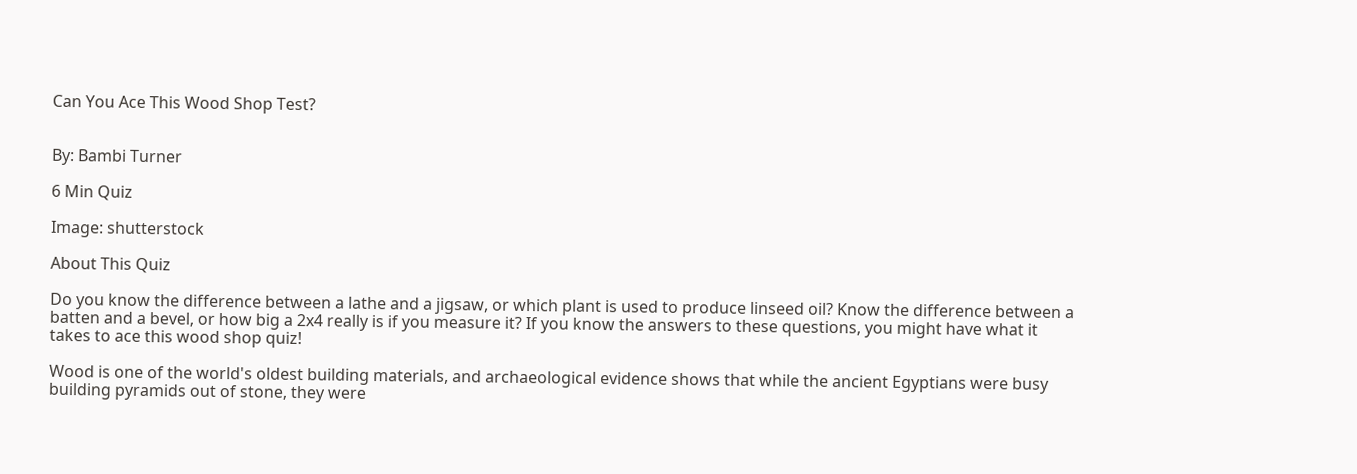Can You Ace This Wood Shop Test?


By: Bambi Turner

6 Min Quiz

Image: shutterstock

About This Quiz

Do you know the difference between a lathe and a jigsaw, or which plant is used to produce linseed oil? Know the difference between a batten and a bevel, or how big a 2x4 really is if you measure it? If you know the answers to these questions, you might have what it takes to ace this wood shop quiz!

Wood is one of the world's oldest building materials, and archaeological evidence shows that while the ancient Egyptians were busy building pyramids out of stone, they were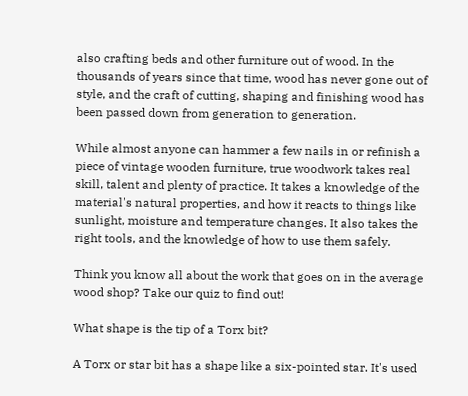also crafting beds and other furniture out of wood. In the thousands of years since that time, wood has never gone out of style, and the craft of cutting, shaping and finishing wood has been passed down from generation to generation.

While almost anyone can hammer a few nails in or refinish a piece of vintage wooden furniture, true woodwork takes real skill, talent and plenty of practice. It takes a knowledge of the material's natural properties, and how it reacts to things like sunlight, moisture and temperature changes. It also takes the right tools, and the knowledge of how to use them safely.

Think you know all about the work that goes on in the average wood shop? Take our quiz to find out!

What shape is the tip of a Torx bit?

A Torx or star bit has a shape like a six-pointed star. It's used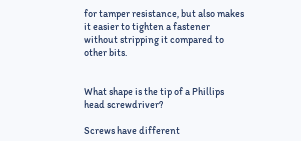for tamper resistance, but also makes it easier to tighten a fastener without stripping it compared to other bits.


What shape is the tip of a Phillips head screwdriver?

Screws have different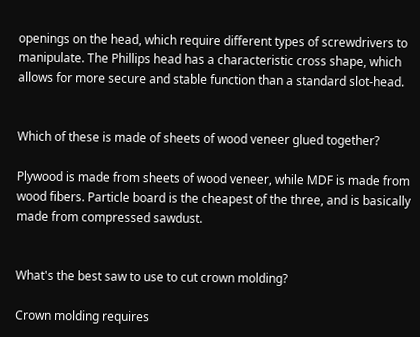openings on the head, which require different types of screwdrivers to manipulate. The Phillips head has a characteristic cross shape, which allows for more secure and stable function than a standard slot-head.


Which of these is made of sheets of wood veneer glued together?

Plywood is made from sheets of wood veneer, while MDF is made from wood fibers. Particle board is the cheapest of the three, and is basically made from compressed sawdust.


What's the best saw to use to cut crown molding?

Crown molding requires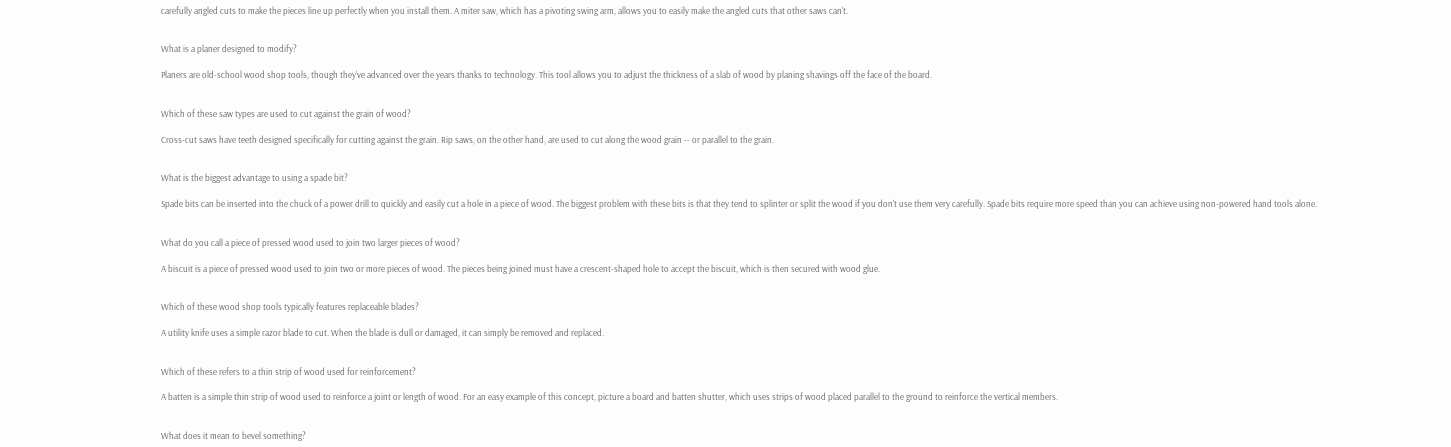carefully angled cuts to make the pieces line up perfectly when you install them. A miter saw, which has a pivoting swing arm, allows you to easily make the angled cuts that other saws can't.


What is a planer designed to modify?

Planers are old-school wood shop tools, though they've advanced over the years thanks to technology. This tool allows you to adjust the thickness of a slab of wood by planing shavings off the face of the board.


Which of these saw types are used to cut against the grain of wood?

Cross-cut saws have teeth designed specifically for cutting against the grain. Rip saws, on the other hand, are used to cut along the wood grain -- or parallel to the grain.


What is the biggest advantage to using a spade bit?

Spade bits can be inserted into the chuck of a power drill to quickly and easily cut a hole in a piece of wood. The biggest problem with these bits is that they tend to splinter or split the wood if you don't use them very carefully. Spade bits require more speed than you can achieve using non-powered hand tools alone.


What do you call a piece of pressed wood used to join two larger pieces of wood?

A biscuit is a piece of pressed wood used to join two or more pieces of wood. The pieces being joined must have a crescent-shaped hole to accept the biscuit, which is then secured with wood glue.


Which of these wood shop tools typically features replaceable blades?

A utility knife uses a simple razor blade to cut. When the blade is dull or damaged, it can simply be removed and replaced.


Which of these refers to a thin strip of wood used for reinforcement?

A batten is a simple thin strip of wood used to reinforce a joint or length of wood. For an easy example of this concept, picture a board and batten shutter, which uses strips of wood placed parallel to the ground to reinforce the vertical members.


What does it mean to bevel something?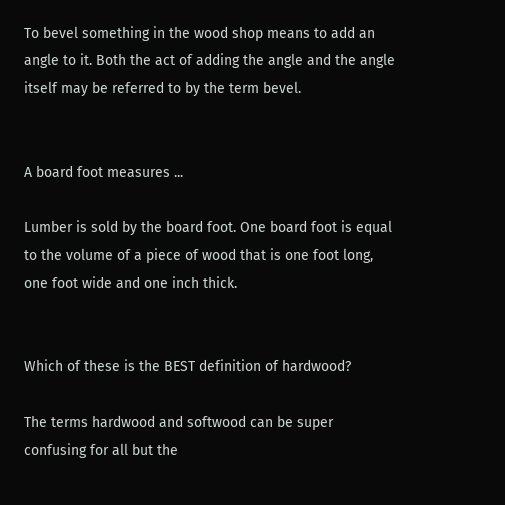To bevel something in the wood shop means to add an angle to it. Both the act of adding the angle and the angle itself may be referred to by the term bevel.


A board foot measures ...

Lumber is sold by the board foot. One board foot is equal to the volume of a piece of wood that is one foot long, one foot wide and one inch thick.


Which of these is the BEST definition of hardwood?

The terms hardwood and softwood can be super confusing for all but the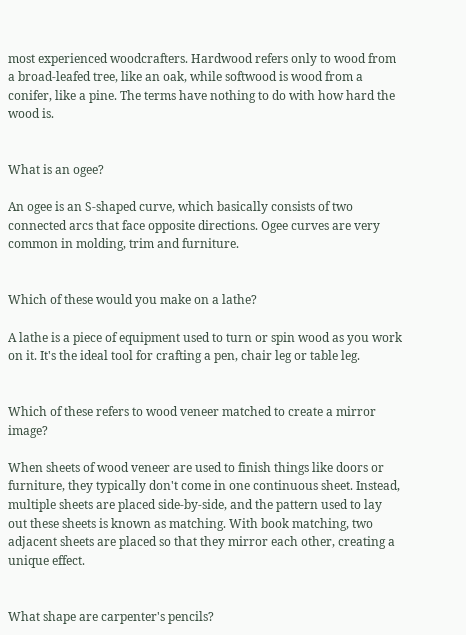most experienced woodcrafters. Hardwood refers only to wood from a broad-leafed tree, like an oak, while softwood is wood from a conifer, like a pine. The terms have nothing to do with how hard the wood is.


What is an ogee?

An ogee is an S-shaped curve, which basically consists of two connected arcs that face opposite directions. Ogee curves are very common in molding, trim and furniture.


Which of these would you make on a lathe?

A lathe is a piece of equipment used to turn or spin wood as you work on it. It's the ideal tool for crafting a pen, chair leg or table leg.


Which of these refers to wood veneer matched to create a mirror image?

When sheets of wood veneer are used to finish things like doors or furniture, they typically don't come in one continuous sheet. Instead, multiple sheets are placed side-by-side, and the pattern used to lay out these sheets is known as matching. With book matching, two adjacent sheets are placed so that they mirror each other, creating a unique effect.


What shape are carpenter's pencils?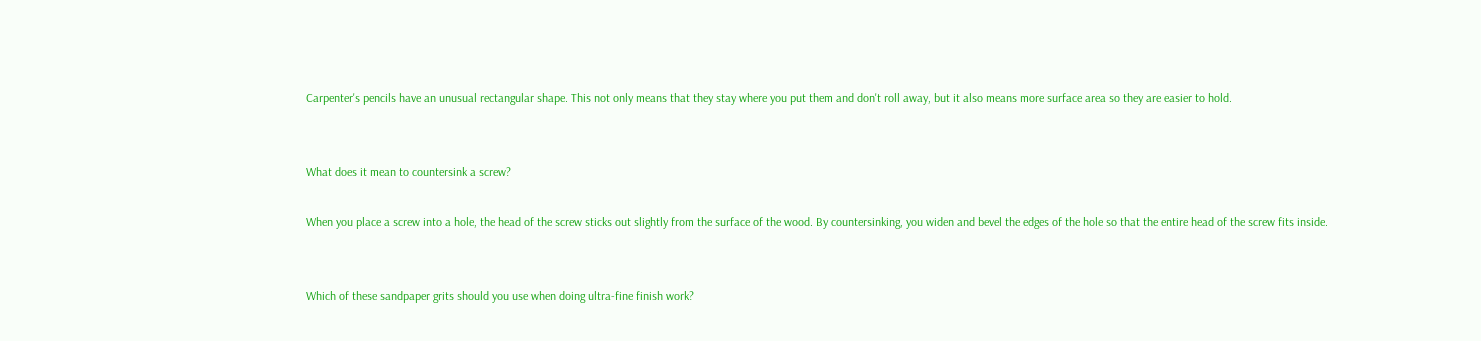Carpenter's pencils have an unusual rectangular shape. This not only means that they stay where you put them and don't roll away, but it also means more surface area so they are easier to hold.


What does it mean to countersink a screw?

When you place a screw into a hole, the head of the screw sticks out slightly from the surface of the wood. By countersinking, you widen and bevel the edges of the hole so that the entire head of the screw fits inside.


Which of these sandpaper grits should you use when doing ultra-fine finish work?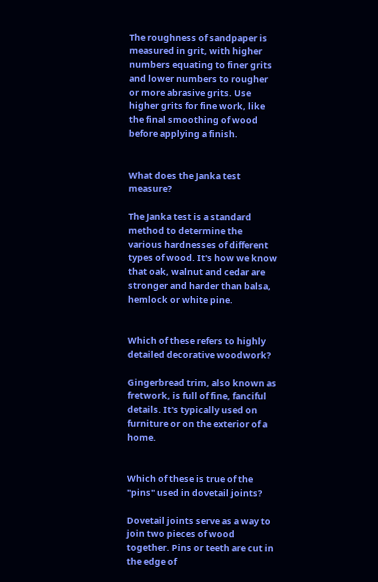The roughness of sandpaper is measured in grit, with higher numbers equating to finer grits and lower numbers to rougher or more abrasive grits. Use higher grits for fine work, like the final smoothing of wood before applying a finish.


What does the Janka test measure?

The Janka test is a standard method to determine the various hardnesses of different types of wood. It's how we know that oak, walnut and cedar are stronger and harder than balsa, hemlock or white pine.


Which of these refers to highly detailed decorative woodwork?

Gingerbread trim, also known as fretwork, is full of fine, fanciful details. It's typically used on furniture or on the exterior of a home.


Which of these is true of the "pins" used in dovetail joints?

Dovetail joints serve as a way to join two pieces of wood together. Pins or teeth are cut in the edge of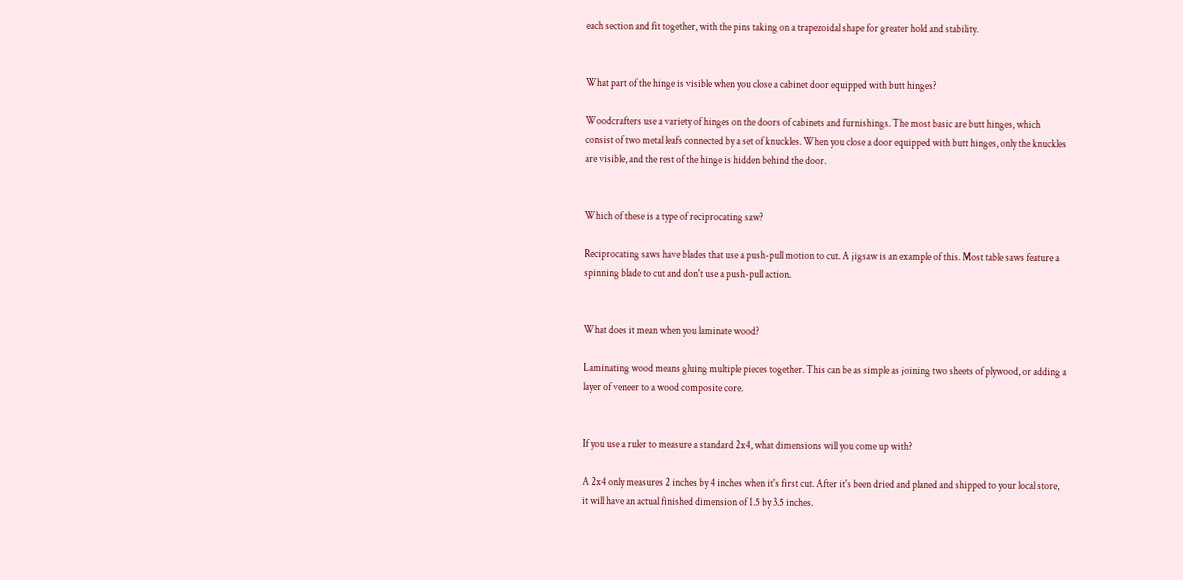each section and fit together, with the pins taking on a trapezoidal shape for greater hold and stability.


What part of the hinge is visible when you close a cabinet door equipped with butt hinges?

Woodcrafters use a variety of hinges on the doors of cabinets and furnishings. The most basic are butt hinges, which consist of two metal leafs connected by a set of knuckles. When you close a door equipped with butt hinges, only the knuckles are visible, and the rest of the hinge is hidden behind the door.


Which of these is a type of reciprocating saw?

Reciprocating saws have blades that use a push-pull motion to cut. A jigsaw is an example of this. Most table saws feature a spinning blade to cut and don't use a push-pull action.


What does it mean when you laminate wood?

Laminating wood means gluing multiple pieces together. This can be as simple as joining two sheets of plywood, or adding a layer of veneer to a wood composite core.


If you use a ruler to measure a standard 2x4, what dimensions will you come up with?

A 2x4 only measures 2 inches by 4 inches when it's first cut. After it's been dried and planed and shipped to your local store, it will have an actual finished dimension of 1.5 by 3.5 inches.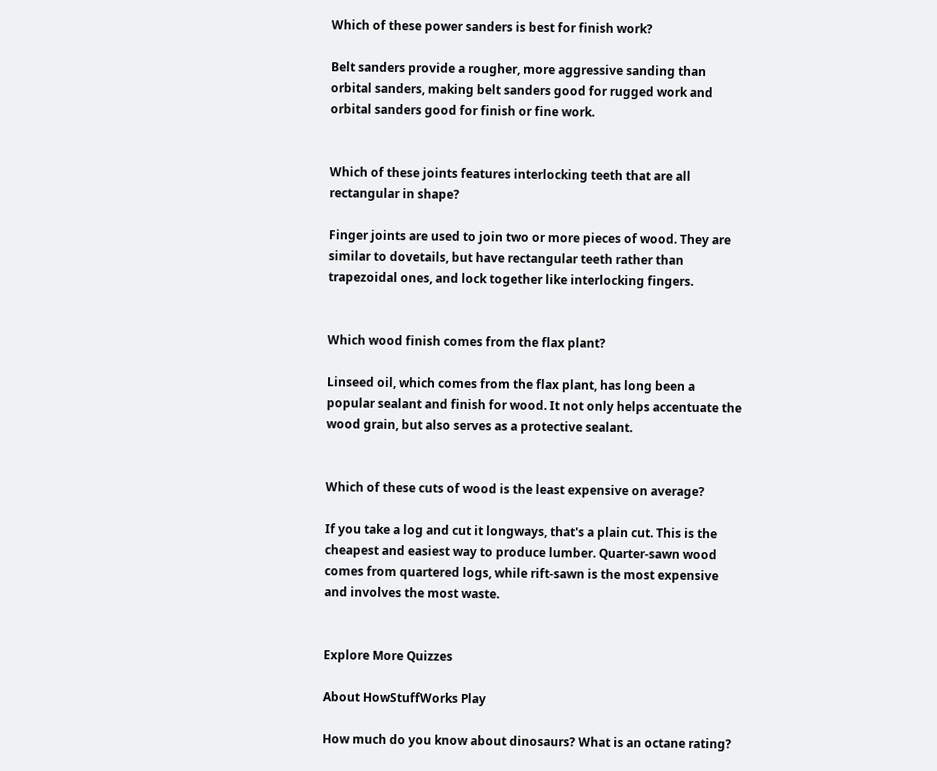Which of these power sanders is best for finish work?

Belt sanders provide a rougher, more aggressive sanding than orbital sanders, making belt sanders good for rugged work and orbital sanders good for finish or fine work.


Which of these joints features interlocking teeth that are all rectangular in shape?

Finger joints are used to join two or more pieces of wood. They are similar to dovetails, but have rectangular teeth rather than trapezoidal ones, and lock together like interlocking fingers.


Which wood finish comes from the flax plant?

Linseed oil, which comes from the flax plant, has long been a popular sealant and finish for wood. It not only helps accentuate the wood grain, but also serves as a protective sealant.


Which of these cuts of wood is the least expensive on average?

If you take a log and cut it longways, that's a plain cut. This is the cheapest and easiest way to produce lumber. Quarter-sawn wood comes from quartered logs, while rift-sawn is the most expensive and involves the most waste.


Explore More Quizzes

About HowStuffWorks Play

How much do you know about dinosaurs? What is an octane rating?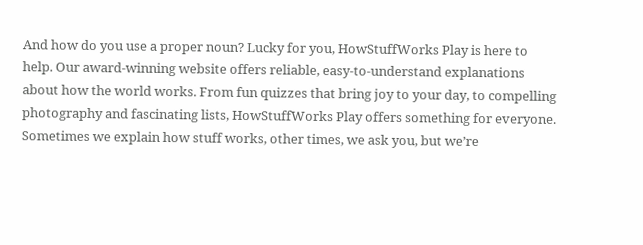And how do you use a proper noun? Lucky for you, HowStuffWorks Play is here to help. Our award-winning website offers reliable, easy-to-understand explanations about how the world works. From fun quizzes that bring joy to your day, to compelling photography and fascinating lists, HowStuffWorks Play offers something for everyone. Sometimes we explain how stuff works, other times, we ask you, but we’re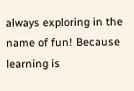always exploring in the name of fun! Because learning is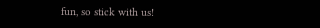fun, so stick with us!